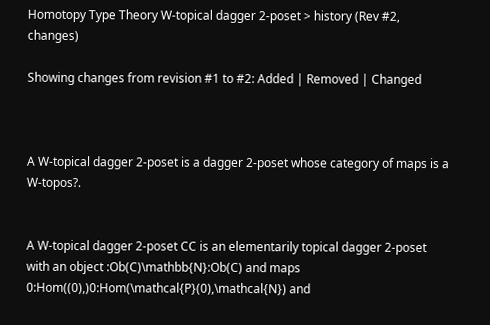Homotopy Type Theory W-topical dagger 2-poset > history (Rev #2, changes)

Showing changes from revision #1 to #2: Added | Removed | Changed



A W-topical dagger 2-poset is a dagger 2-poset whose category of maps is a W-topos?.


A W-topical dagger 2-poset CC is an elementarily topical dagger 2-poset with an object :Ob(C)\mathbb{N}:Ob(C) and maps 0:Hom((0),)0:Hom(\mathcal{P}(0),\mathcal{N}) and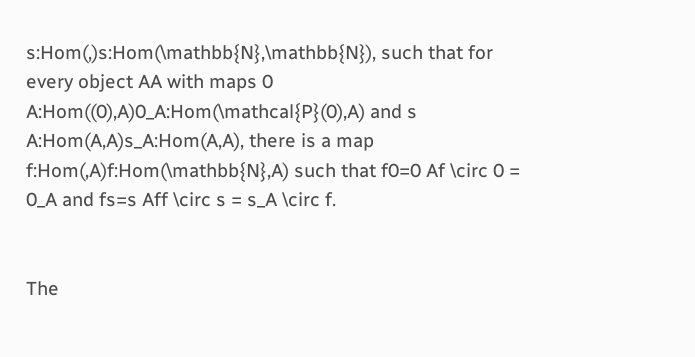s:Hom(,)s:Hom(\mathbb{N},\mathbb{N}), such that for every object AA with maps 0 A:Hom((0),A)0_A:Hom(\mathcal{P}(0),A) and s A:Hom(A,A)s_A:Hom(A,A), there is a map f:Hom(,A)f:Hom(\mathbb{N},A) such that f0=0 Af \circ 0 = 0_A and fs=s Aff \circ s = s_A \circ f.


The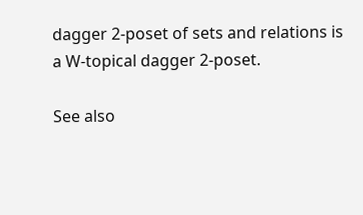dagger 2-poset of sets and relations is a W-topical dagger 2-poset.

See also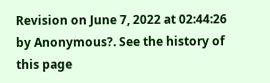Revision on June 7, 2022 at 02:44:26 by Anonymous?. See the history of this page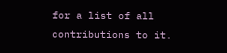for a list of all contributions to it.